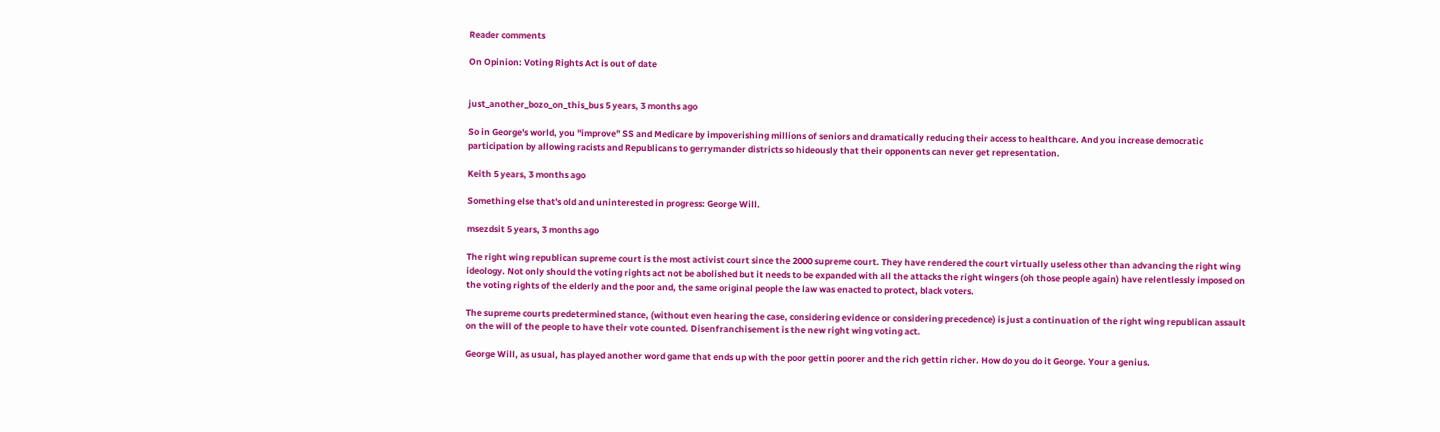Reader comments

On Opinion: Voting Rights Act is out of date


just_another_bozo_on_this_bus 5 years, 3 months ago

So in George's world, you "improve" SS and Medicare by impoverishing millions of seniors and dramatically reducing their access to healthcare. And you increase democratic participation by allowing racists and Republicans to gerrymander districts so hideously that their opponents can never get representation.

Keith 5 years, 3 months ago

Something else that's old and uninterested in progress: George Will.

msezdsit 5 years, 3 months ago

The right wing republican supreme court is the most activist court since the 2000 supreme court. They have rendered the court virtually useless other than advancing the right wing ideology. Not only should the voting rights act not be abolished but it needs to be expanded with all the attacks the right wingers (oh those people again) have relentlessly imposed on the voting rights of the elderly and the poor and, the same original people the law was enacted to protect, black voters.

The supreme courts predetermined stance, (without even hearing the case, considering evidence or considering precedence) is just a continuation of the right wing republican assault on the will of the people to have their vote counted. Disenfranchisement is the new right wing voting act.

George Will, as usual, has played another word game that ends up with the poor gettin poorer and the rich gettin richer. How do you do it George. Your a genius.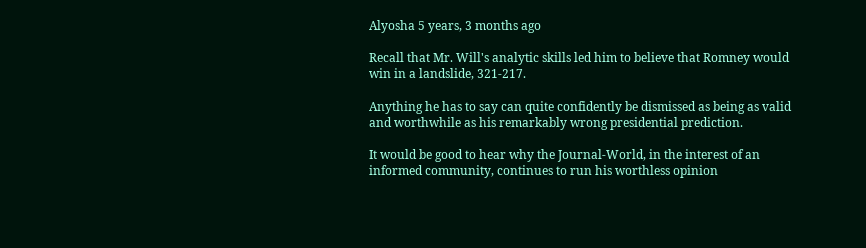Alyosha 5 years, 3 months ago

Recall that Mr. Will's analytic skills led him to believe that Romney would win in a landslide, 321-217.

Anything he has to say can quite confidently be dismissed as being as valid and worthwhile as his remarkably wrong presidential prediction.

It would be good to hear why the Journal-World, in the interest of an informed community, continues to run his worthless opinion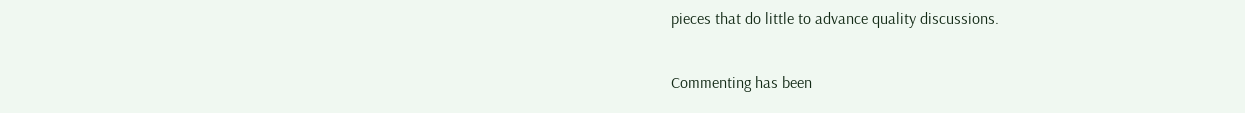pieces that do little to advance quality discussions.

Commenting has been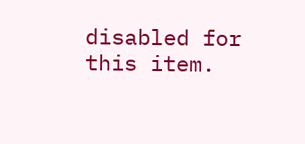disabled for this item.